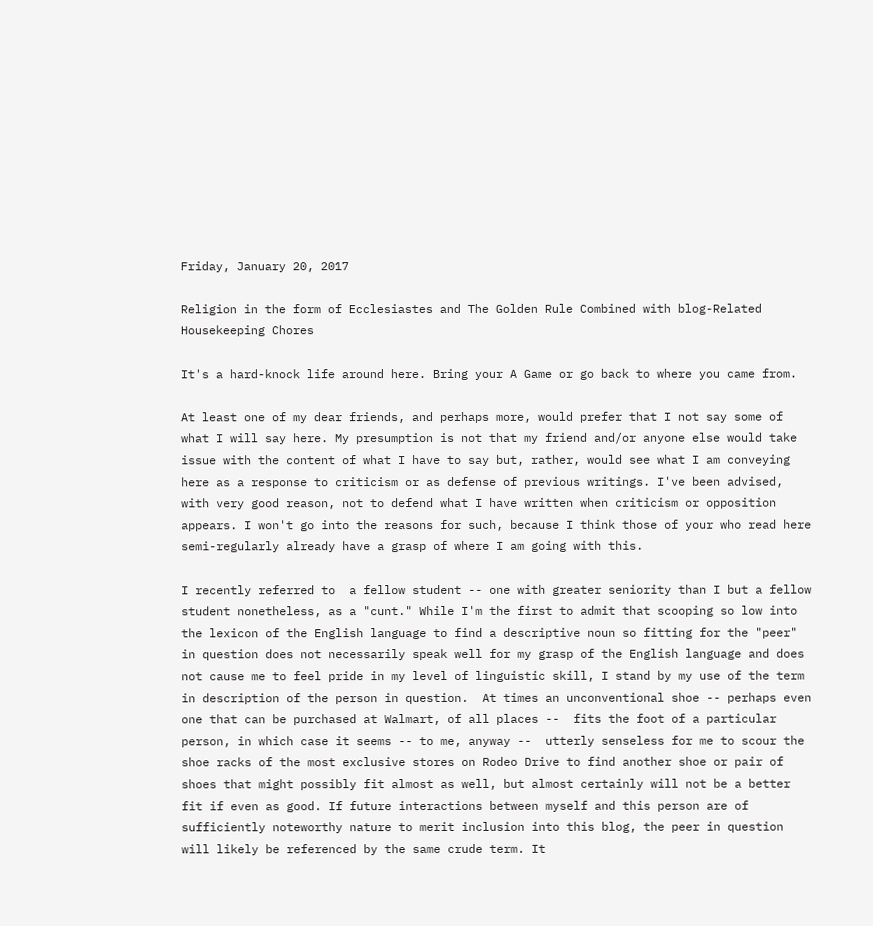Friday, January 20, 2017

Religion in the form of Ecclesiastes and The Golden Rule Combined with blog-Related Housekeeping Chores

It's a hard-knock life around here. Bring your A Game or go back to where you came from.

At least one of my dear friends, and perhaps more, would prefer that I not say some of what I will say here. My presumption is not that my friend and/or anyone else would take issue with the content of what I have to say but, rather, would see what I am conveying here as a response to criticism or as defense of previous writings. I've been advised, with very good reason, not to defend what I have written when criticism or opposition appears. I won't go into the reasons for such, because I think those of your who read here semi-regularly already have a grasp of where I am going with this.

I recently referred to  a fellow student -- one with greater seniority than I but a fellow student nonetheless, as a "cunt." While I'm the first to admit that scooping so low into the lexicon of the English language to find a descriptive noun so fitting for the "peer" in question does not necessarily speak well for my grasp of the English language and does not cause me to feel pride in my level of linguistic skill, I stand by my use of the term in description of the person in question.  At times an unconventional shoe -- perhaps even one that can be purchased at Walmart, of all places --  fits the foot of a particular person, in which case it seems -- to me, anyway --  utterly senseless for me to scour the shoe racks of the most exclusive stores on Rodeo Drive to find another shoe or pair of shoes that might possibly fit almost as well, but almost certainly will not be a better fit if even as good. If future interactions between myself and this person are of sufficiently noteworthy nature to merit inclusion into this blog, the peer in question will likely be referenced by the same crude term. It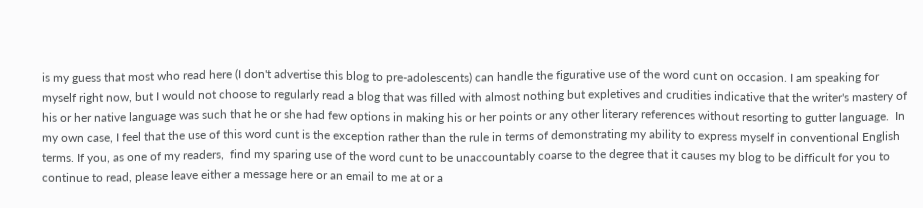is my guess that most who read here (I don't advertise this blog to pre-adolescents) can handle the figurative use of the word cunt on occasion. I am speaking for myself right now, but I would not choose to regularly read a blog that was filled with almost nothing but expletives and crudities indicative that the writer's mastery of his or her native language was such that he or she had few options in making his or her points or any other literary references without resorting to gutter language.  In my own case, I feel that the use of this word cunt is the exception rather than the rule in terms of demonstrating my ability to express myself in conventional English terms. If you, as one of my readers,  find my sparing use of the word cunt to be unaccountably coarse to the degree that it causes my blog to be difficult for you to continue to read, please leave either a message here or an email to me at or a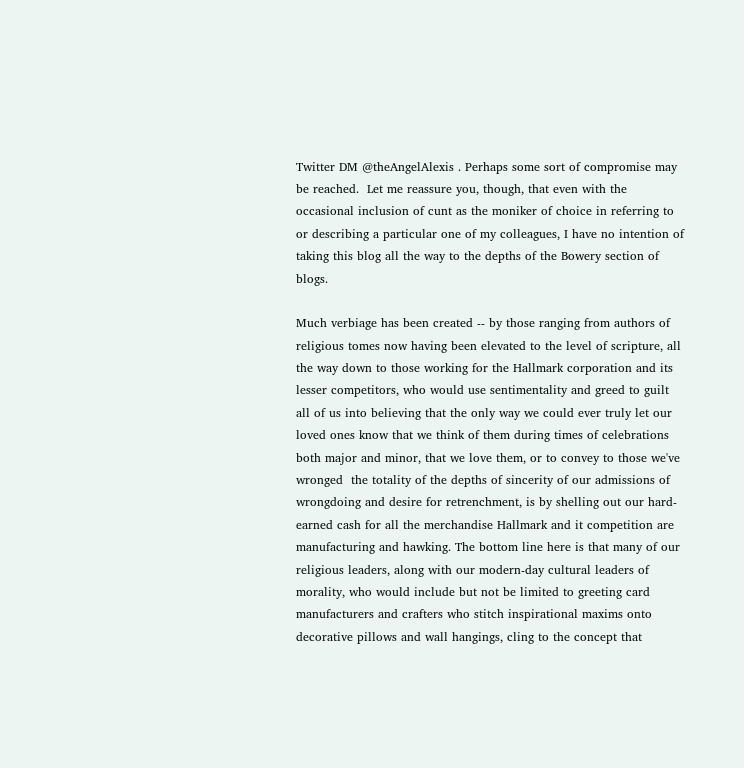Twitter DM @theAngelAlexis . Perhaps some sort of compromise may be reached.  Let me reassure you, though, that even with the occasional inclusion of cunt as the moniker of choice in referring to or describing a particular one of my colleagues, I have no intention of taking this blog all the way to the depths of the Bowery section of blogs.

Much verbiage has been created -- by those ranging from authors of religious tomes now having been elevated to the level of scripture, all the way down to those working for the Hallmark corporation and its lesser competitors, who would use sentimentality and greed to guilt all of us into believing that the only way we could ever truly let our loved ones know that we think of them during times of celebrations both major and minor, that we love them, or to convey to those we've wronged  the totality of the depths of sincerity of our admissions of wrongdoing and desire for retrenchment, is by shelling out our hard-earned cash for all the merchandise Hallmark and it competition are manufacturing and hawking. The bottom line here is that many of our religious leaders, along with our modern-day cultural leaders of morality, who would include but not be limited to greeting card manufacturers and crafters who stitch inspirational maxims onto decorative pillows and wall hangings, cling to the concept that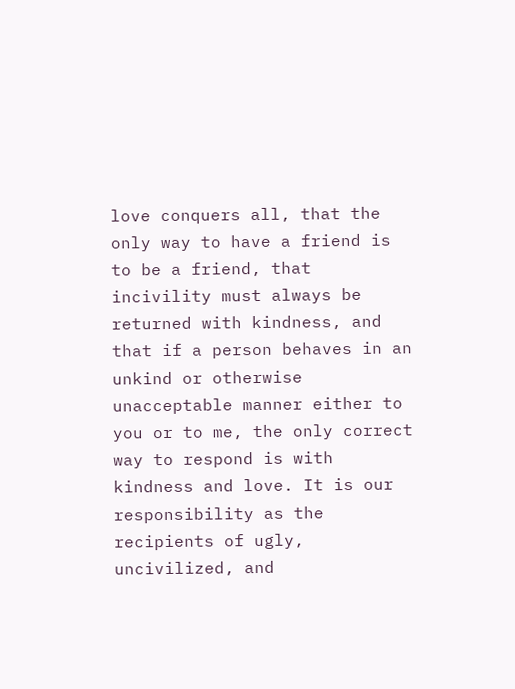love conquers all, that the only way to have a friend is to be a friend, that incivility must always be returned with kindness, and that if a person behaves in an unkind or otherwise unacceptable manner either to you or to me, the only correct way to respond is with kindness and love. It is our responsibility as the recipients of ugly, uncivilized, and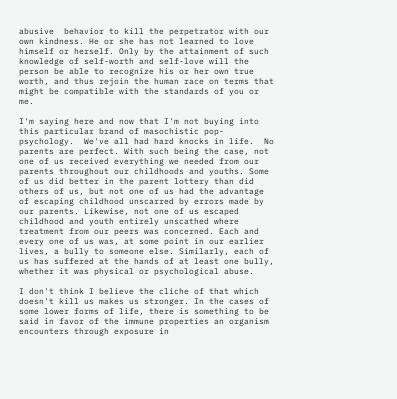abusive  behavior to kill the perpetrator with our own kindness. He or she has not learned to love himself or herself. Only by the attainment of such knowledge of self-worth and self-love will the person be able to recognize his or her own true worth, and thus rejoin the human race on terms that might be compatible with the standards of you or me.

I'm saying here and now that I'm not buying into this particular brand of masochistic pop-psychology.  We've all had hard knocks in life.  No parents are perfect. With such being the case, not one of us received everything we needed from our parents throughout our childhoods and youths. Some of us did better in the parent lottery than did others of us, but not one of us had the advantage of escaping childhood unscarred by errors made by our parents. Likewise, not one of us escaped childhood and youth entirely unscathed where treatment from our peers was concerned. Each and every one of us was, at some point in our earlier lives, a bully to someone else. Similarly, each of us has suffered at the hands of at least one bully, whether it was physical or psychological abuse.

I don't think I believe the cliche of that which doesn't kill us makes us stronger. In the cases of some lower forms of life, there is something to be said in favor of the immune properties an organism encounters through exposure in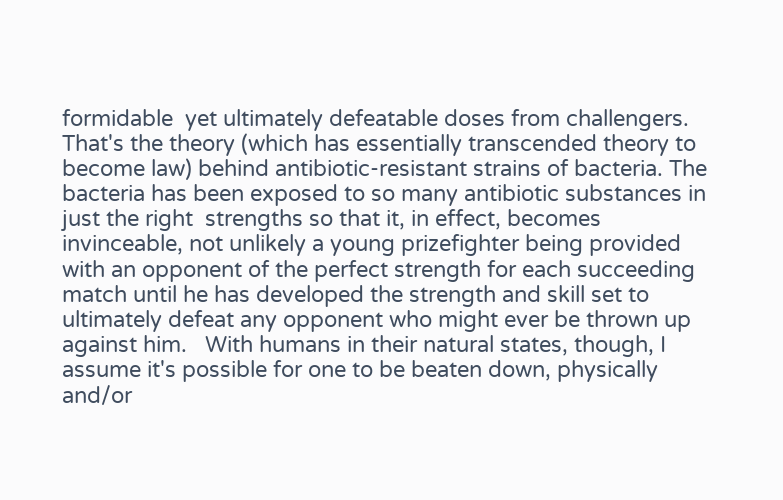formidable  yet ultimately defeatable doses from challengers. That's the theory (which has essentially transcended theory to become law) behind antibiotic-resistant strains of bacteria. The bacteria has been exposed to so many antibiotic substances in just the right  strengths so that it, in effect, becomes invinceable, not unlikely a young prizefighter being provided with an opponent of the perfect strength for each succeeding match until he has developed the strength and skill set to ultimately defeat any opponent who might ever be thrown up against him.   With humans in their natural states, though, I assume it's possible for one to be beaten down, physically and/or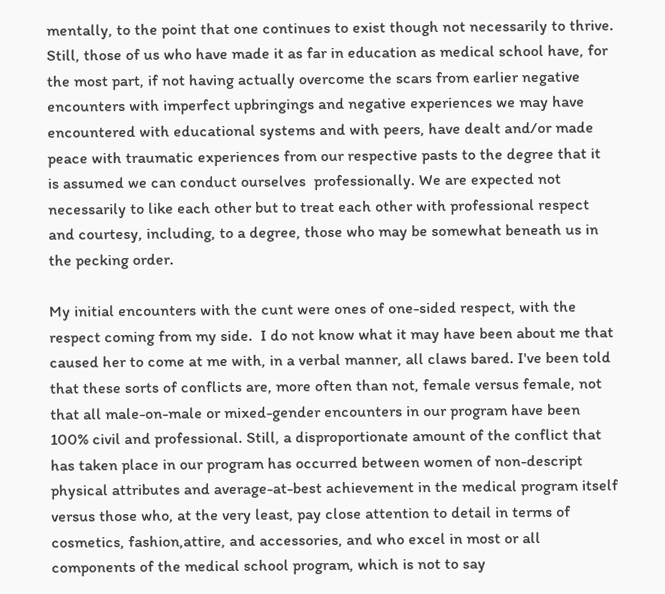mentally, to the point that one continues to exist though not necessarily to thrive. Still, those of us who have made it as far in education as medical school have, for the most part, if not having actually overcome the scars from earlier negative encounters with imperfect upbringings and negative experiences we may have encountered with educational systems and with peers, have dealt and/or made  peace with traumatic experiences from our respective pasts to the degree that it is assumed we can conduct ourselves  professionally. We are expected not necessarily to like each other but to treat each other with professional respect and courtesy, including, to a degree, those who may be somewhat beneath us in the pecking order.

My initial encounters with the cunt were ones of one-sided respect, with the respect coming from my side.  I do not know what it may have been about me that caused her to come at me with, in a verbal manner, all claws bared. I've been told that these sorts of conflicts are, more often than not, female versus female, not that all male-on-male or mixed-gender encounters in our program have been 100% civil and professional. Still, a disproportionate amount of the conflict that has taken place in our program has occurred between women of non-descript physical attributes and average-at-best achievement in the medical program itself versus those who, at the very least, pay close attention to detail in terms of cosmetics, fashion,attire, and accessories, and who excel in most or all components of the medical school program, which is not to say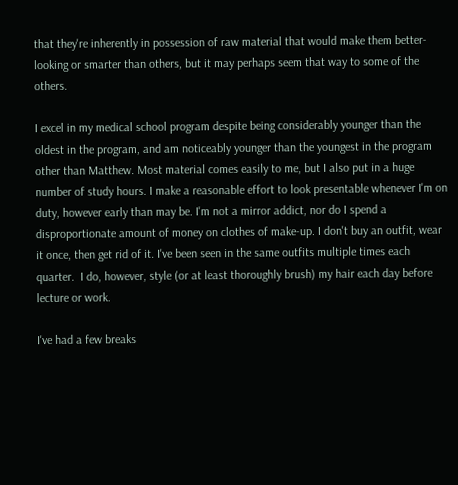that they're inherently in possession of raw material that would make them better-looking or smarter than others, but it may perhaps seem that way to some of the others.

I excel in my medical school program despite being considerably younger than the oldest in the program, and am noticeably younger than the youngest in the program other than Matthew. Most material comes easily to me, but I also put in a huge number of study hours. I make a reasonable effort to look presentable whenever I'm on duty, however early than may be. I'm not a mirror addict, nor do I spend a disproportionate amount of money on clothes of make-up. I don't buy an outfit, wear it once, then get rid of it. I've been seen in the same outfits multiple times each quarter.  I do, however, style (or at least thoroughly brush) my hair each day before lecture or work.

I've had a few breaks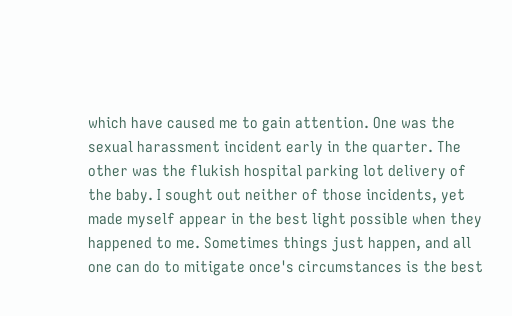which have caused me to gain attention. One was the sexual harassment incident early in the quarter. The other was the flukish hospital parking lot delivery of the baby. I sought out neither of those incidents, yet made myself appear in the best light possible when they happened to me. Sometimes things just happen, and all one can do to mitigate once's circumstances is the best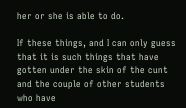her or she is able to do.

If these things, and I can only guess that it is such things that have gotten under the skin of the cunt and the couple of other students who have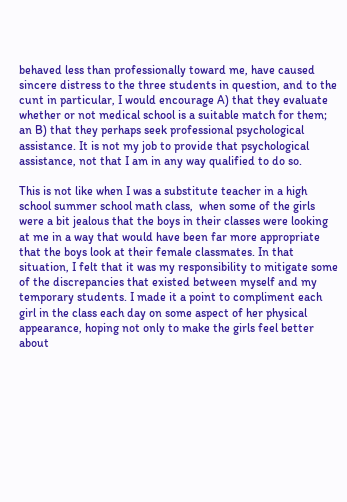behaved less than professionally toward me, have caused sincere distress to the three students in question, and to the cunt in particular, I would encourage A) that they evaluate whether or not medical school is a suitable match for them; an B) that they perhaps seek professional psychological assistance. It is not my job to provide that psychological assistance, not that I am in any way qualified to do so.

This is not like when I was a substitute teacher in a high school summer school math class,  when some of the girls were a bit jealous that the boys in their classes were looking at me in a way that would have been far more appropriate that the boys look at their female classmates. In that situation, I felt that it was my responsibility to mitigate some of the discrepancies that existed between myself and my temporary students. I made it a point to compliment each girl in the class each day on some aspect of her physical appearance, hoping not only to make the girls feel better about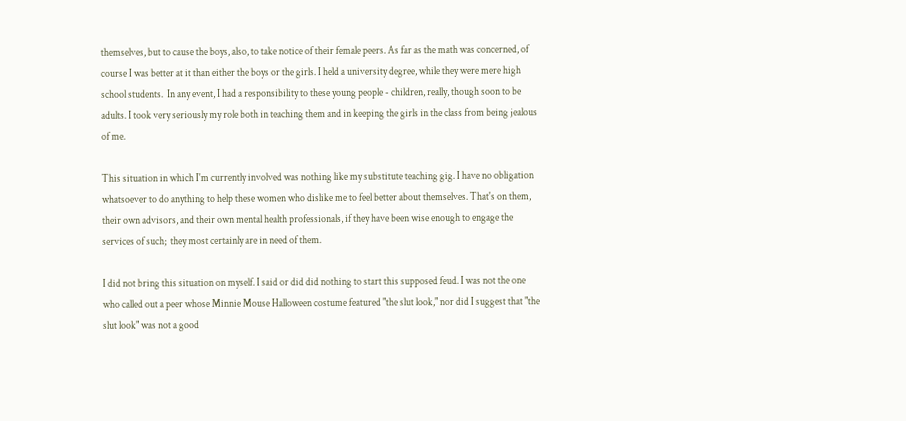themselves, but to cause the boys, also, to take notice of their female peers. As far as the math was concerned, of course I was better at it than either the boys or the girls. I held a university degree, while they were mere high school students.  In any event, I had a responsibility to these young people - children, really, though soon to be adults. I took very seriously my role both in teaching them and in keeping the girls in the class from being jealous of me.

This situation in which I'm currently involved was nothing like my substitute teaching gig. I have no obligation whatsoever to do anything to help these women who dislike me to feel better about themselves. That's on them, their own advisors, and their own mental health professionals, if they have been wise enough to engage the services of such;  they most certainly are in need of them.

I did not bring this situation on myself. I said or did did nothing to start this supposed feud. I was not the one who called out a peer whose Minnie Mouse Halloween costume featured "the slut look," nor did I suggest that "the slut look" was not a good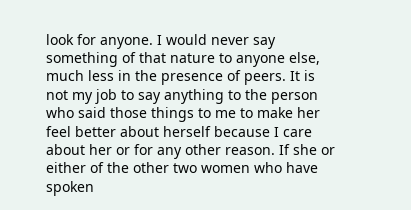look for anyone. I would never say something of that nature to anyone else, much less in the presence of peers. It is not my job to say anything to the person who said those things to me to make her feel better about herself because I care about her or for any other reason. If she or either of the other two women who have spoken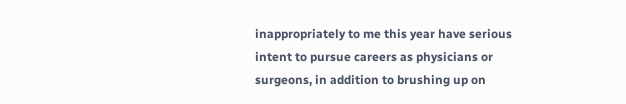inappropriately to me this year have serious intent to pursue careers as physicians or surgeons, in addition to brushing up on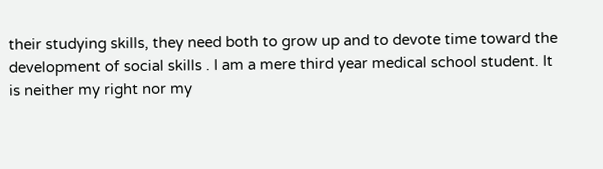their studying skills, they need both to grow up and to devote time toward the development of social skills . I am a mere third year medical school student. It is neither my right nor my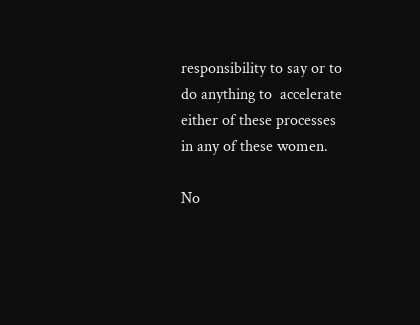responsibility to say or to do anything to  accelerate either of these processes in any of these women.

No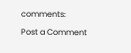comments:

Post a Comment